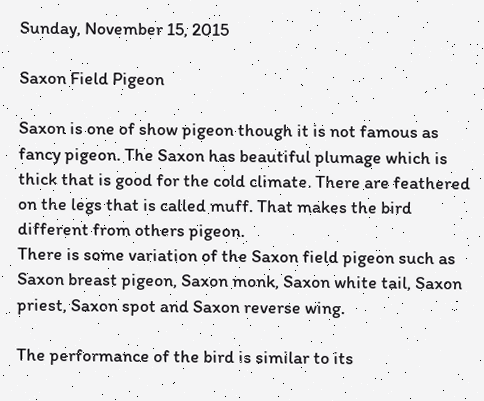Sunday, November 15, 2015

Saxon Field Pigeon

Saxon is one of show pigeon though it is not famous as fancy pigeon. The Saxon has beautiful plumage which is thick that is good for the cold climate. There are feathered on the legs that is called muff. That makes the bird different from others pigeon.
There is some variation of the Saxon field pigeon such as Saxon breast pigeon, Saxon monk, Saxon white tail, Saxon priest, Saxon spot and Saxon reverse wing.

The performance of the bird is similar to its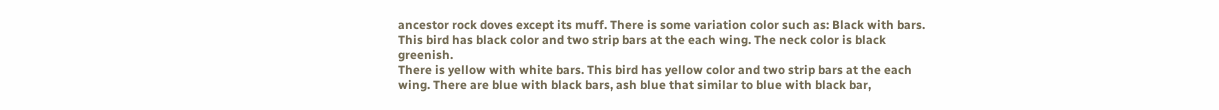ancestor rock doves except its muff. There is some variation color such as: Black with bars. This bird has black color and two strip bars at the each wing. The neck color is black greenish.
There is yellow with white bars. This bird has yellow color and two strip bars at the each wing. There are blue with black bars, ash blue that similar to blue with black bar,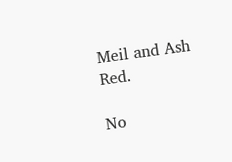Meil and Ash Red.

No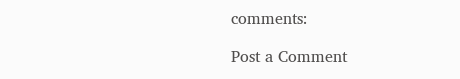comments:

Post a Comment